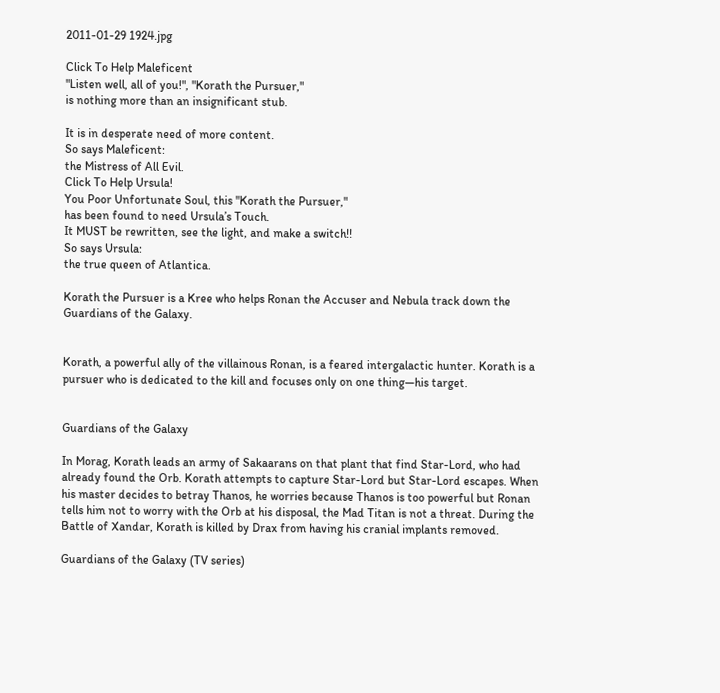2011-01-29 1924.jpg

Click To Help Maleficent
"Listen well, all of you!", "Korath the Pursuer,"
is nothing more than an insignificant stub.

It is in desperate need of more content.
So says Maleficent:
the Mistress of All Evil.
Click To Help Ursula!
You Poor Unfortunate Soul, this "Korath the Pursuer,"
has been found to need Ursula’s Touch.
It MUST be rewritten, see the light, and make a switch!!
So says Ursula:
the true queen of Atlantica.

Korath the Pursuer is a Kree who helps Ronan the Accuser and Nebula track down the Guardians of the Galaxy.


Korath, a powerful ally of the villainous Ronan, is a feared intergalactic hunter. Korath is a pursuer who is dedicated to the kill and focuses only on one thing—his target.


Guardians of the Galaxy

In Morag, Korath leads an army of Sakaarans on that plant that find Star-Lord, who had already found the Orb. Korath attempts to capture Star-Lord but Star-Lord escapes. When his master decides to betray Thanos, he worries because Thanos is too powerful but Ronan tells him not to worry with the Orb at his disposal, the Mad Titan is not a threat. During the Battle of Xandar, Korath is killed by Drax from having his cranial implants removed.

Guardians of the Galaxy (TV series)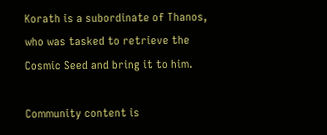Korath is a subordinate of Thanos, who was tasked to retrieve the Cosmic Seed and bring it to him.

Community content is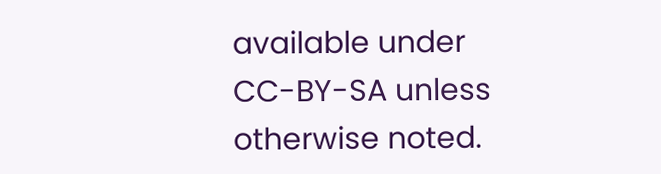available under CC-BY-SA unless otherwise noted.